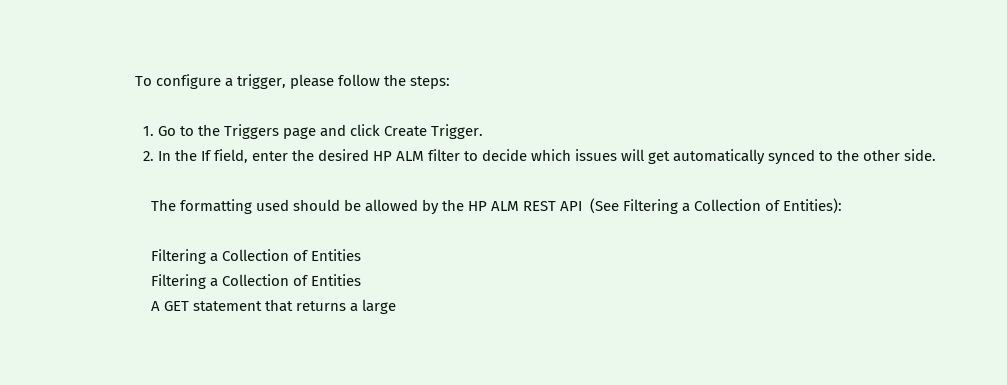To configure a trigger, please follow the steps:

  1. Go to the Triggers page and click Create Trigger.
  2. In the If field, enter the desired HP ALM filter to decide which issues will get automatically synced to the other side.

    The formatting used should be allowed by the HP ALM REST API  (See Filtering a Collection of Entities):

    Filtering a Collection of Entities
    Filtering a Collection of Entities
    A GET statement that returns a large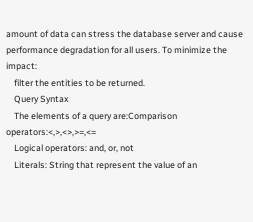amount of data can stress the database server and cause performance degradation for all users. To minimize the impact:
    filter the entities to be returned.
    Query Syntax
    The elements of a query are:Comparison operators:<,>,<>,>=,<=
    Logical operators: and, or, not
    Literals: String that represent the value of an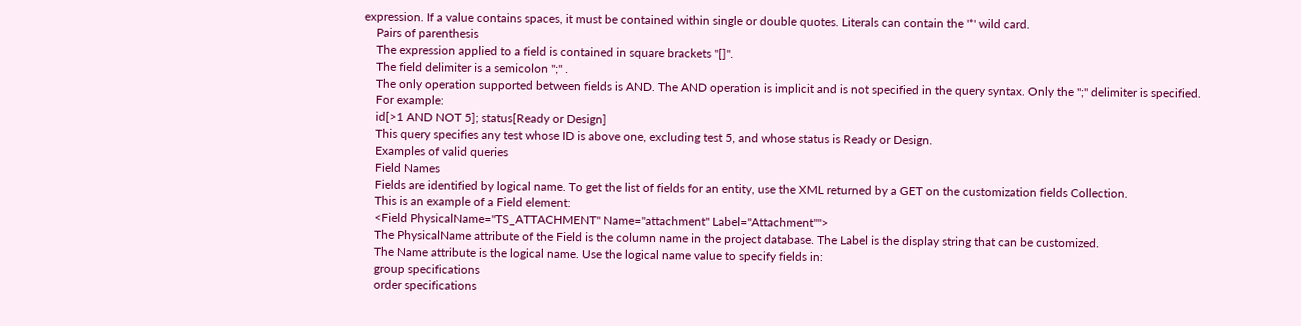expression. If a value contains spaces, it must be contained within single or double quotes. Literals can contain the '*' wild card.
    Pairs of parenthesis
    The expression applied to a field is contained in square brackets "[]".
    The field delimiter is a semicolon ";" .
    The only operation supported between fields is AND. The AND operation is implicit and is not specified in the query syntax. Only the ";" delimiter is specified.
    For example:
    id[>1 AND NOT 5]; status[Ready or Design]
    This query specifies any test whose ID is above one, excluding test 5, and whose status is Ready or Design.
    Examples of valid queries
    Field Names
    Fields are identified by logical name. To get the list of fields for an entity, use the XML returned by a GET on the customization fields Collection.
    This is an example of a Field element:
    <Field PhysicalName="TS_ATTACHMENT" Name="attachment" Label="Attachment"">
    The PhysicalName attribute of the Field is the column name in the project database. The Label is the display string that can be customized.
    The Name attribute is the logical name. Use the logical name value to specify fields in:
    group specifications
    order specifications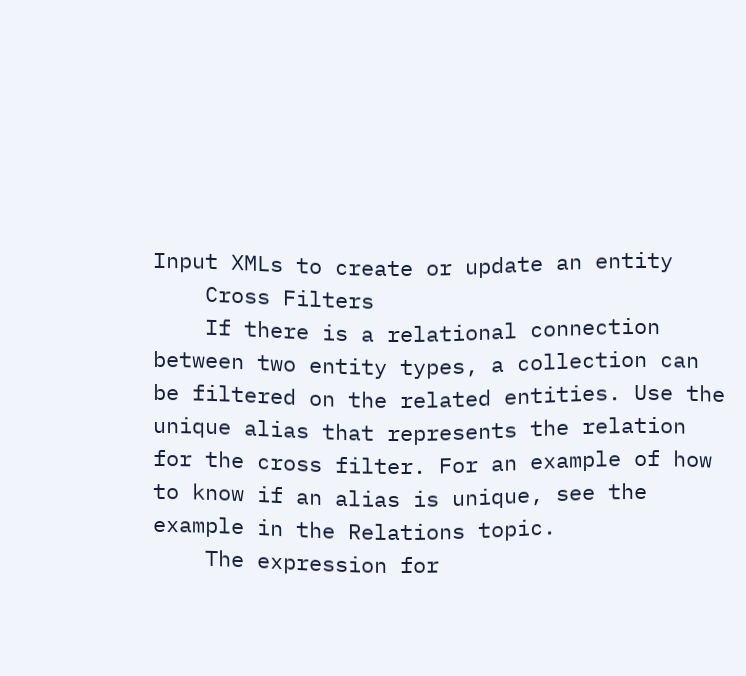Input XMLs to create or update an entity
    Cross Filters
    If there is a relational connection between two entity types, a collection can be filtered on the related entities. Use the unique alias that represents the relation for the cross filter. For an example of how to know if an alias is unique, see the example in the Relations topic.
    The expression for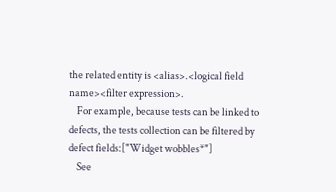the related entity is <alias>.<logical field name><filter expression>.
    For example, because tests can be linked to defects, the tests collection can be filtered by defect fields:["Widget wobbles*"]
    See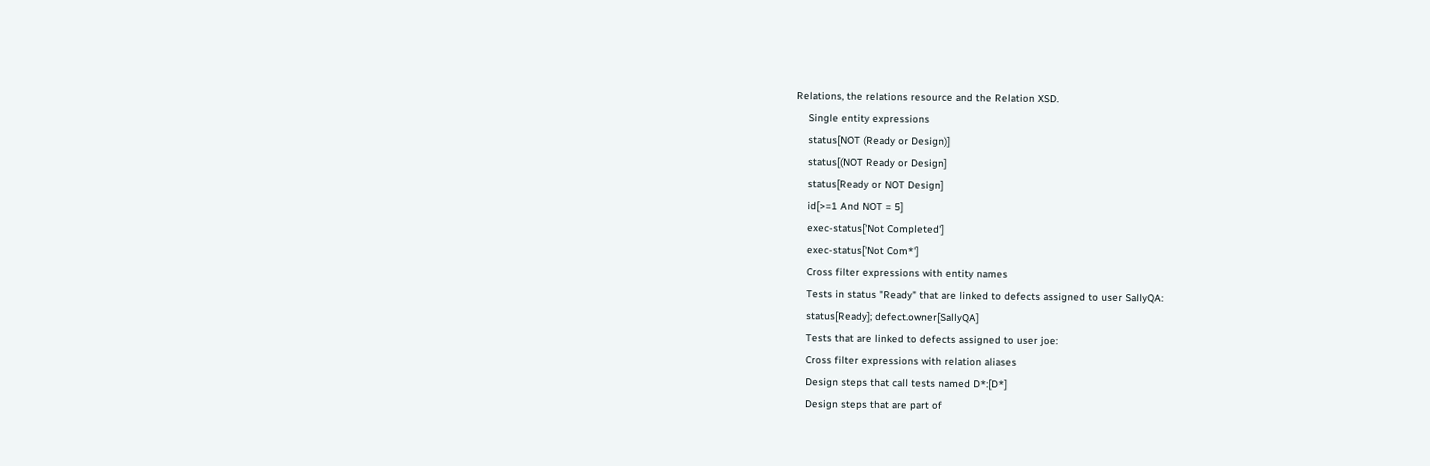Relations, the relations resource and the Relation XSD.
    Single entity expressions
    status[NOT (Ready or Design)]
    status[(NOT Ready or Design]
    status[Ready or NOT Design]
    id[>=1 And NOT = 5]
    exec-status['Not Completed']
    exec-status['Not Com*']
    Cross filter expressions with entity names
    Tests in status "Ready" that are linked to defects assigned to user SallyQA:
    status[Ready]; defect.owner[SallyQA]
    Tests that are linked to defects assigned to user joe:
    Cross filter expressions with relation aliases
    Design steps that call tests named D*:[D*]
    Design steps that are part of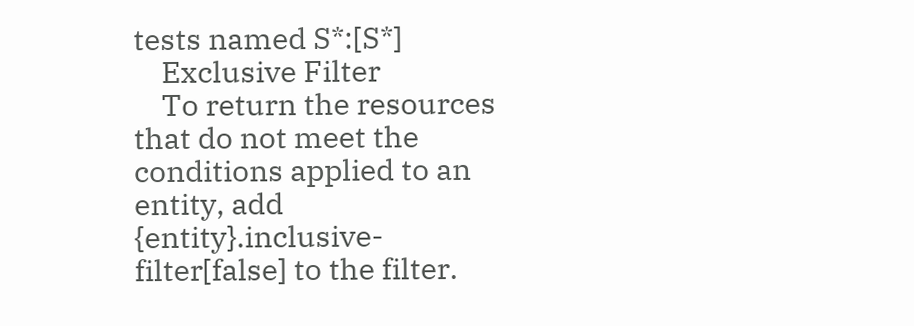tests named S*:[S*]
    Exclusive Filter
    To return the resources that do not meet the conditions applied to an entity, add {entity}.inclusive-filter[false] to the filter.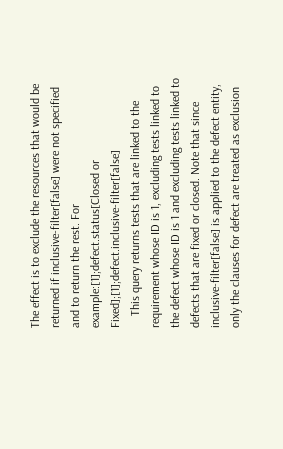The effect is to exclude the resources that would be returned if inclusive-filter[false] were not specified and to return the rest. For example:[1];defect.status[Closed or Fixed];[1];defect.inclusive-filter[false]
    This query returns tests that are linked to the requirement whose ID is 1, excluding tests linked to the defect whose ID is 1 and excluding tests linked to defects that are fixed or closed. Note that since inclusive-filter[false] is applied to the defect entity, only the clauses for defect are treated as exclusion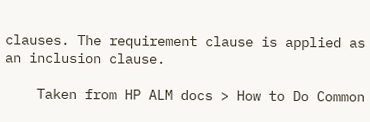clauses. The requirement clause is applied as an inclusion clause.

    Taken from HP ALM docs > How to Do Common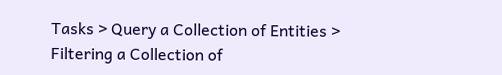Tasks > Query a Collection of Entities > Filtering a Collection of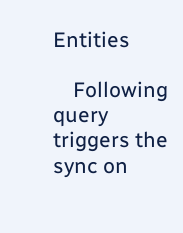Entities

    Following query triggers the sync on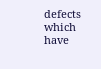defects which have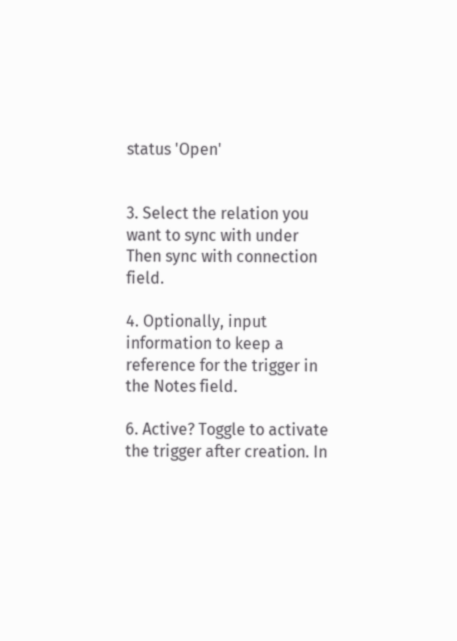status 'Open'


3. Select the relation you want to sync with under Then sync with connection field.

4. Optionally, input information to keep a reference for the trigger in the Notes field.

6. Active? Toggle to activate the trigger after creation. In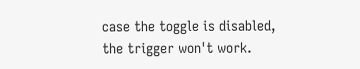case the toggle is disabled, the trigger won't work.